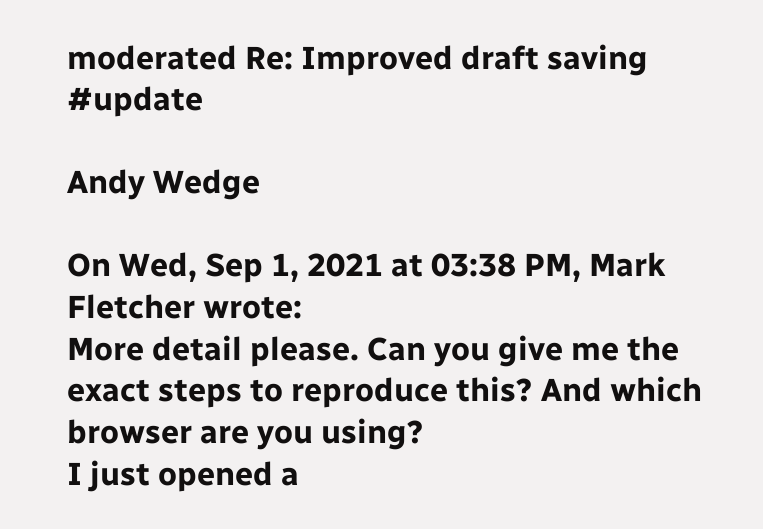moderated Re: Improved draft saving #update

Andy Wedge

On Wed, Sep 1, 2021 at 03:38 PM, Mark Fletcher wrote:
More detail please. Can you give me the exact steps to reproduce this? And which browser are you using?
I just opened a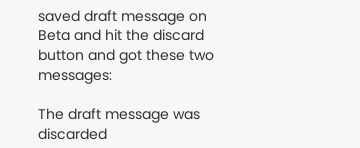saved draft message on Beta and hit the discard button and got these two messages:

The draft message was discarded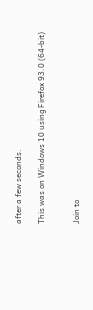after a few seconds.

This was on Windows 10 using Firefox 93.0 (64-bit)


Join to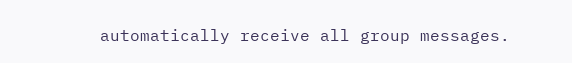automatically receive all group messages.